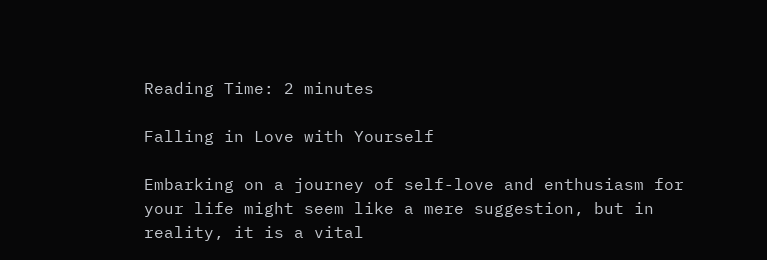Reading Time: 2 minutes

Falling in Love with Yourself

Embarking on a journey of self-love and enthusiasm for your life might seem like a mere suggestion, but in reality, it is a vital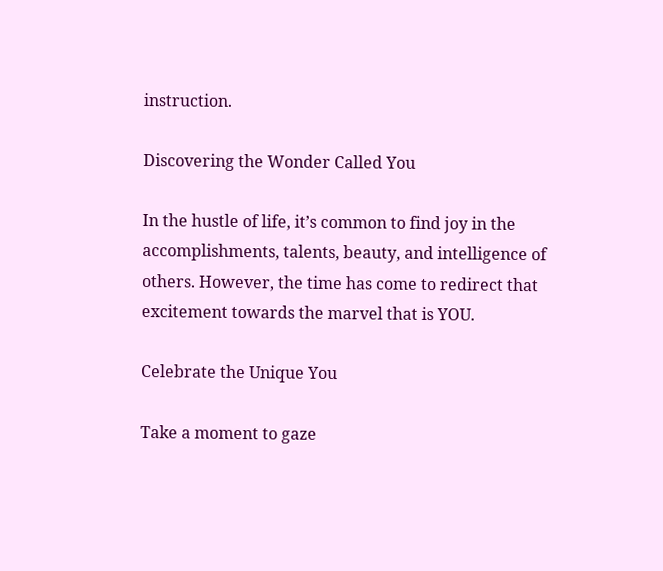instruction.

Discovering the Wonder Called You

In the hustle of life, it’s common to find joy in the accomplishments, talents, beauty, and intelligence of others. However, the time has come to redirect that excitement towards the marvel that is YOU.

Celebrate the Unique You

Take a moment to gaze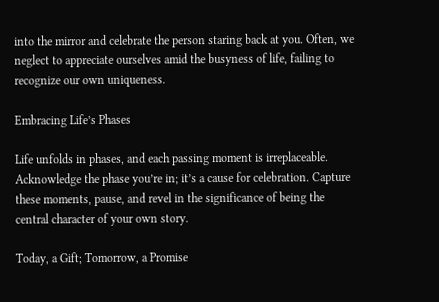into the mirror and celebrate the person staring back at you. Often, we neglect to appreciate ourselves amid the busyness of life, failing to recognize our own uniqueness.

Embracing Life’s Phases

Life unfolds in phases, and each passing moment is irreplaceable. Acknowledge the phase you’re in; it’s a cause for celebration. Capture these moments, pause, and revel in the significance of being the central character of your own story.

Today, a Gift; Tomorrow, a Promise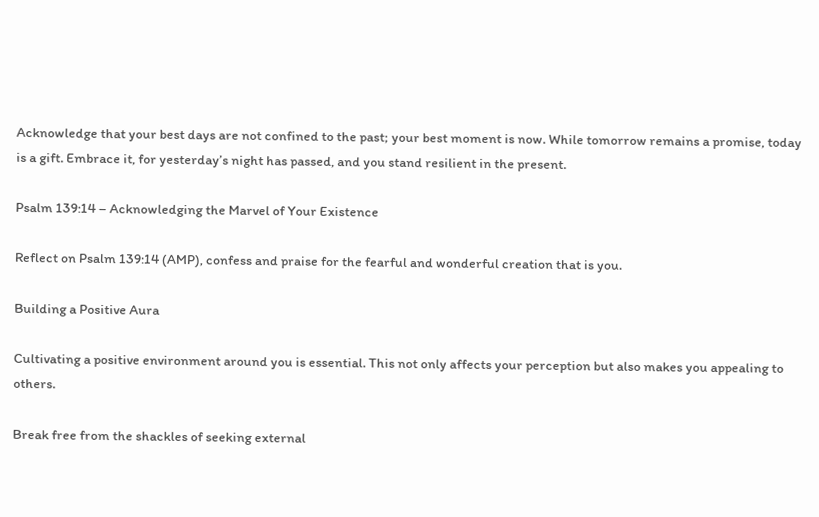Acknowledge that your best days are not confined to the past; your best moment is now. While tomorrow remains a promise, today is a gift. Embrace it, for yesterday’s night has passed, and you stand resilient in the present.

Psalm 139:14 – Acknowledging the Marvel of Your Existence

Reflect on Psalm 139:14 (AMP), confess and praise for the fearful and wonderful creation that is you.

Building a Positive Aura

Cultivating a positive environment around you is essential. This not only affects your perception but also makes you appealing to others.

Break free from the shackles of seeking external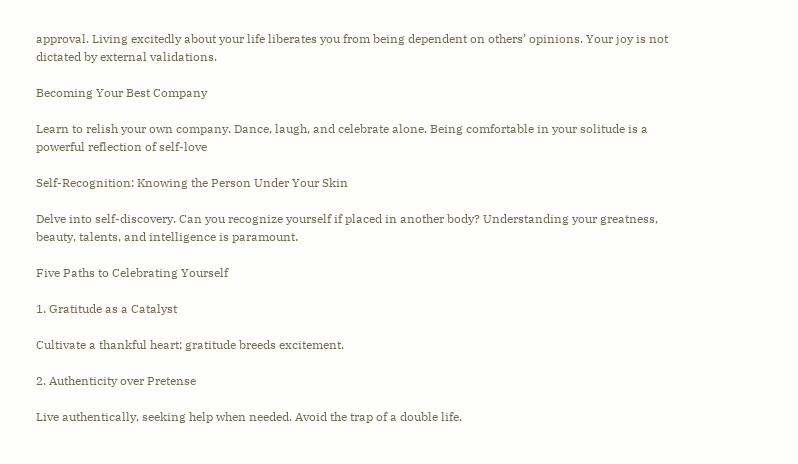approval. Living excitedly about your life liberates you from being dependent on others’ opinions. Your joy is not dictated by external validations.

Becoming Your Best Company

Learn to relish your own company. Dance, laugh, and celebrate alone. Being comfortable in your solitude is a powerful reflection of self-love

Self-Recognition: Knowing the Person Under Your Skin

Delve into self-discovery. Can you recognize yourself if placed in another body? Understanding your greatness, beauty, talents, and intelligence is paramount.

Five Paths to Celebrating Yourself

1. Gratitude as a Catalyst

Cultivate a thankful heart; gratitude breeds excitement.

2. Authenticity over Pretense

Live authentically, seeking help when needed. Avoid the trap of a double life.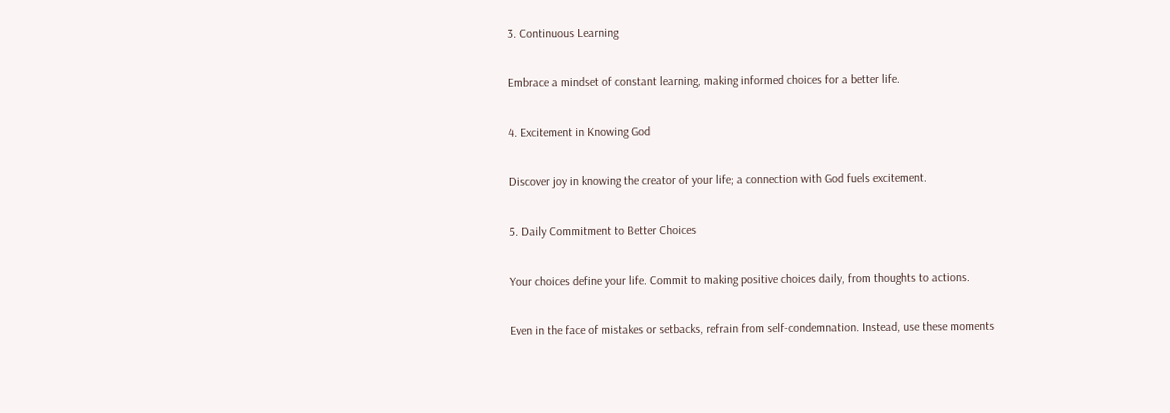3. Continuous Learning

Embrace a mindset of constant learning, making informed choices for a better life.

4. Excitement in Knowing God

Discover joy in knowing the creator of your life; a connection with God fuels excitement.

5. Daily Commitment to Better Choices

Your choices define your life. Commit to making positive choices daily, from thoughts to actions.

Even in the face of mistakes or setbacks, refrain from self-condemnation. Instead, use these moments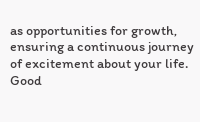as opportunities for growth, ensuring a continuous journey of excitement about your life. Good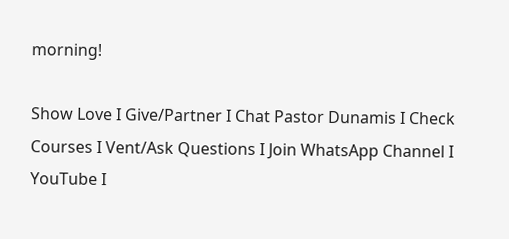morning!

Show Love I Give/Partner I Chat Pastor Dunamis I Check Courses I Vent/Ask Questions I Join WhatsApp Channel I YouTube I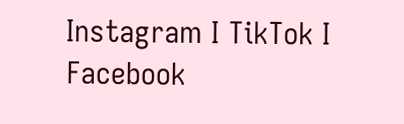Instagram I TikTok I Facebook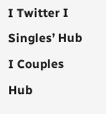I Twitter I Singles’ Hub I Couples Hub